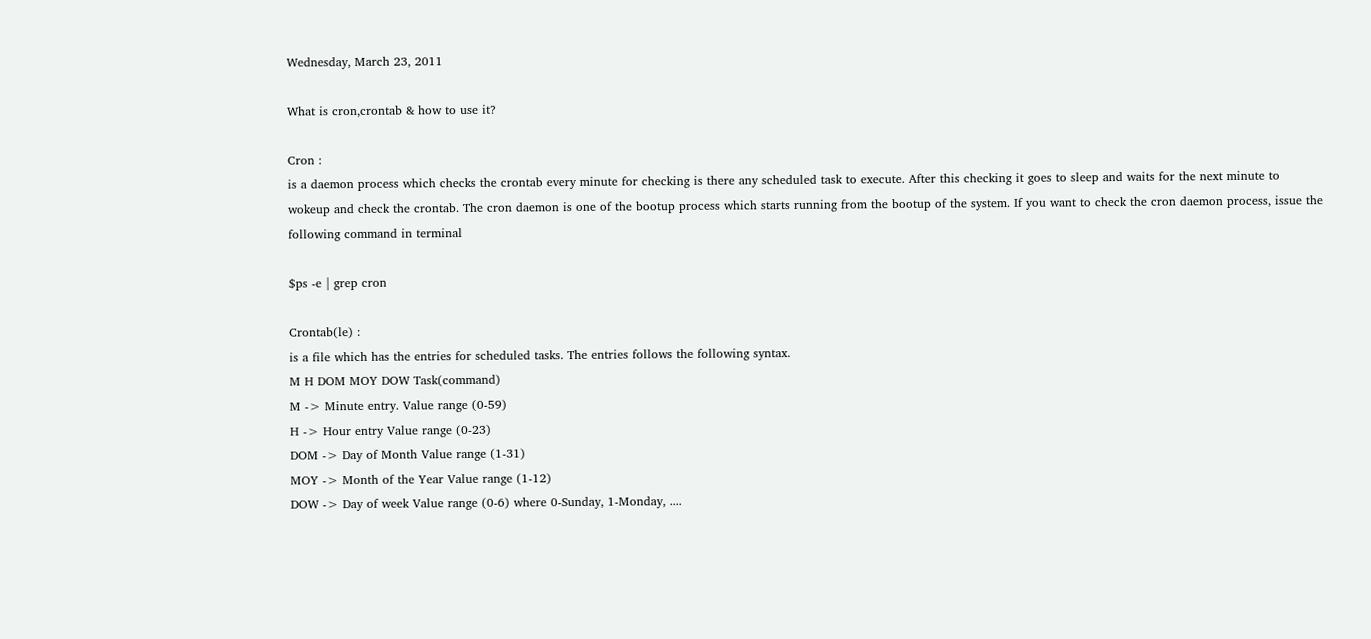Wednesday, March 23, 2011

What is cron,crontab & how to use it?

Cron :
is a daemon process which checks the crontab every minute for checking is there any scheduled task to execute. After this checking it goes to sleep and waits for the next minute to wokeup and check the crontab. The cron daemon is one of the bootup process which starts running from the bootup of the system. If you want to check the cron daemon process, issue the following command in terminal

$ps -e | grep cron

Crontab(le) :
is a file which has the entries for scheduled tasks. The entries follows the following syntax.
M H DOM MOY DOW Task(command)
M -> Minute entry. Value range (0-59)
H -> Hour entry Value range (0-23)
DOM -> Day of Month Value range (1-31)
MOY -> Month of the Year Value range (1-12)
DOW -> Day of week Value range (0-6) where 0-Sunday, 1-Monday, ....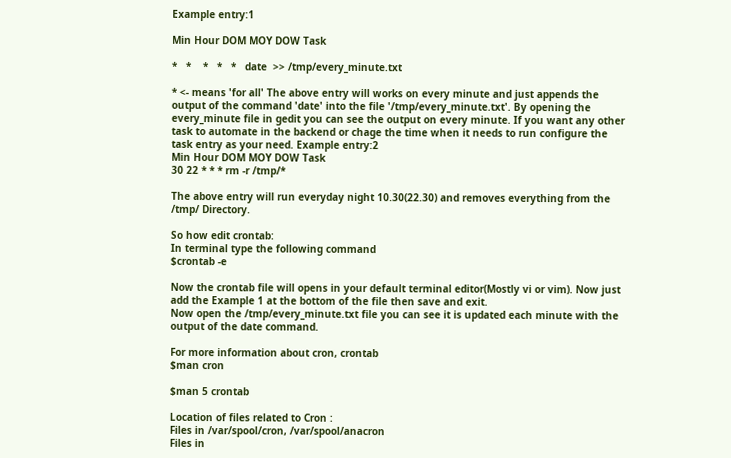Example entry:1

Min Hour DOM MOY DOW Task

*   *    *   *   *   date  >> /tmp/every_minute.txt

* <- means 'for all' The above entry will works on every minute and just appends the output of the command 'date' into the file '/tmp/every_minute.txt'. By opening the every_minute file in gedit you can see the output on every minute. If you want any other task to automate in the backend or chage the time when it needs to run configure the task entry as your need. Example entry:2
Min Hour DOM MOY DOW Task
30 22 * * * rm -r /tmp/*

The above entry will run everyday night 10.30(22.30) and removes everything from the /tmp/ Directory.

So how edit crontab:
In terminal type the following command
$crontab -e

Now the crontab file will opens in your default terminal editor(Mostly vi or vim). Now just add the Example 1 at the bottom of the file then save and exit.
Now open the /tmp/every_minute.txt file you can see it is updated each minute with the output of the date command.

For more information about cron, crontab
$man cron

$man 5 crontab

Location of files related to Cron :
Files in /var/spool/cron, /var/spool/anacron
Files in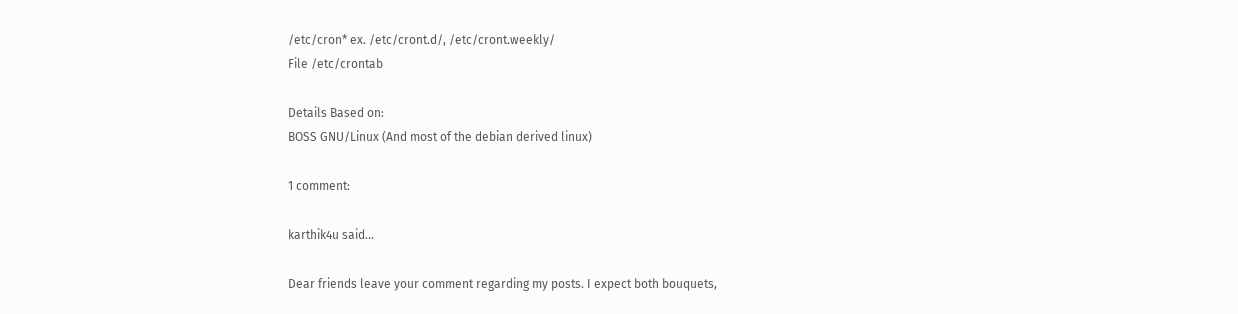/etc/cron* ex. /etc/cront.d/, /etc/cront.weekly/
File /etc/crontab

Details Based on:
BOSS GNU/Linux (And most of the debian derived linux)

1 comment:

karthik4u said...

Dear friends leave your comment regarding my posts. I expect both bouquets,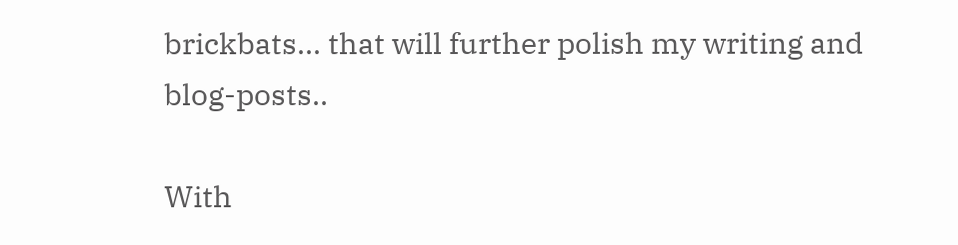brickbats... that will further polish my writing and blog-posts..

With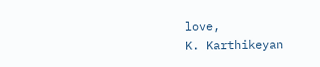love,
K. Karthikeyan